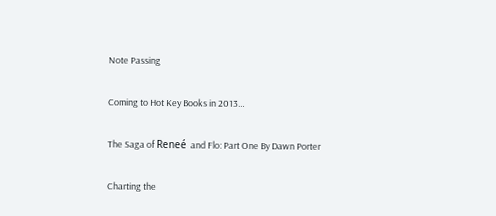Note Passing

Coming to Hot Key Books in 2013…

The Saga of Reneé  and Flo: Part One By Dawn Porter

Charting the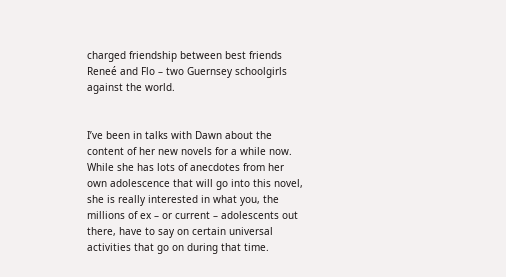charged friendship between best friends Reneé and Flo – two Guernsey schoolgirls against the world.


I’ve been in talks with Dawn about the content of her new novels for a while now. While she has lots of anecdotes from her own adolescence that will go into this novel, she is really interested in what you, the millions of ex – or current – adolescents out there, have to say on certain universal activities that go on during that time.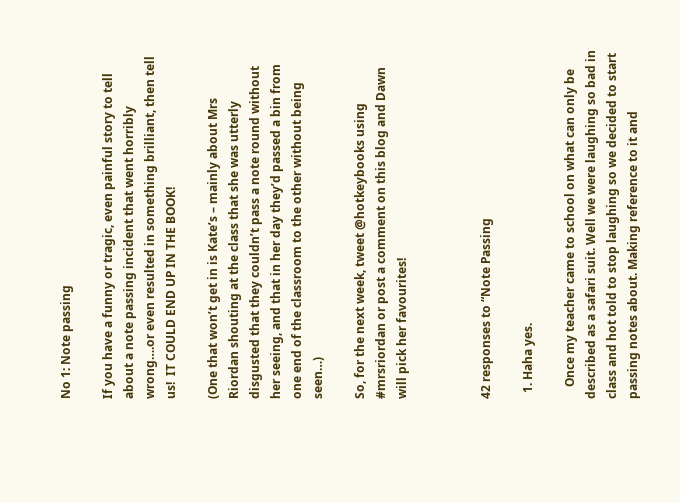No 1: Note passing

If you have a funny or tragic, even painful story to tell about a note passing incident that went horribly wrong….or even resulted in something brilliant, then tell us!  IT COULD END UP IN THE BOOK!

(One that won’t get in is Kate’s – mainly about Mrs Riordan shouting at the class that she was utterly disgusted that they couldn’t pass a note round without her seeing, and that in her day they’d passed a bin from one end of the classroom to the other without being seen…)

So, for the next week, tweet @hotkeybooks using #mrsriordan or post a comment on this blog and Dawn will pick her favourites!



42 responses to “Note Passing

  1. Haha yes.

    Once my teacher came to school on what can only be described as a safari suit. Well we were laughing so bad in class and hot told to stop laughing so we decided to start passing notes about. Making reference to it and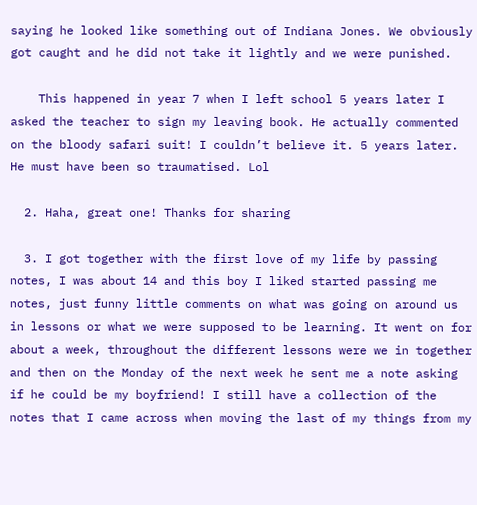saying he looked like something out of Indiana Jones. We obviously got caught and he did not take it lightly and we were punished.

    This happened in year 7 when I left school 5 years later I asked the teacher to sign my leaving book. He actually commented on the bloody safari suit! I couldn’t believe it. 5 years later. He must have been so traumatised. Lol

  2. Haha, great one! Thanks for sharing

  3. I got together with the first love of my life by passing notes, I was about 14 and this boy I liked started passing me notes, just funny little comments on what was going on around us in lessons or what we were supposed to be learning. It went on for about a week, throughout the different lessons were we in together and then on the Monday of the next week he sent me a note asking if he could be my boyfriend! I still have a collection of the notes that I came across when moving the last of my things from my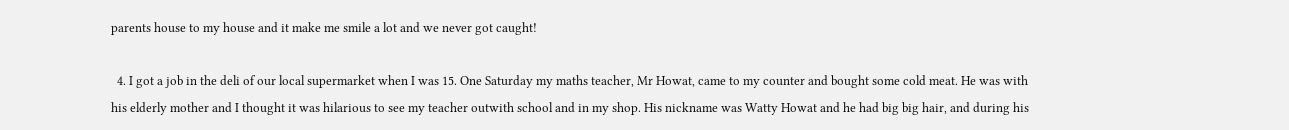parents house to my house and it make me smile a lot and we never got caught!

  4. I got a job in the deli of our local supermarket when I was 15. One Saturday my maths teacher, Mr Howat, came to my counter and bought some cold meat. He was with his elderly mother and I thought it was hilarious to see my teacher outwith school and in my shop. His nickname was Watty Howat and he had big big hair, and during his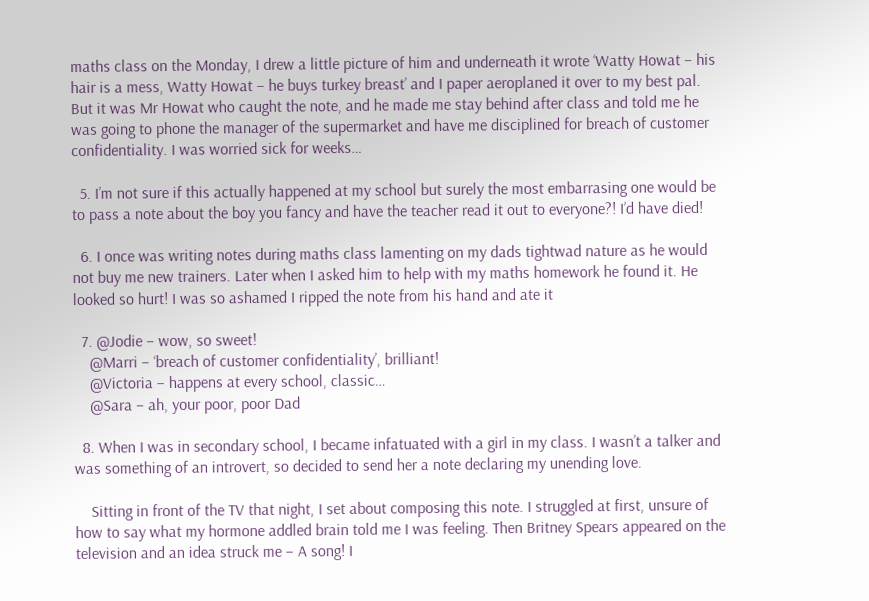maths class on the Monday, I drew a little picture of him and underneath it wrote ‘Watty Howat – his hair is a mess, Watty Howat – he buys turkey breast’ and I paper aeroplaned it over to my best pal. But it was Mr Howat who caught the note, and he made me stay behind after class and told me he was going to phone the manager of the supermarket and have me disciplined for breach of customer confidentiality. I was worried sick for weeks…

  5. I’m not sure if this actually happened at my school but surely the most embarrasing one would be to pass a note about the boy you fancy and have the teacher read it out to everyone?! I’d have died!

  6. I once was writing notes during maths class lamenting on my dads tightwad nature as he would not buy me new trainers. Later when I asked him to help with my maths homework he found it. He looked so hurt! I was so ashamed I ripped the note from his hand and ate it

  7. @Jodie – wow, so sweet!
    @Marri – ‘breach of customer confidentiality’, brilliant!
    @Victoria – happens at every school, classic…
    @Sara – ah, your poor, poor Dad

  8. When I was in secondary school, I became infatuated with a girl in my class. I wasn’t a talker and was something of an introvert, so decided to send her a note declaring my unending love.

    Sitting in front of the TV that night, I set about composing this note. I struggled at first, unsure of how to say what my hormone addled brain told me I was feeling. Then Britney Spears appeared on the television and an idea struck me – A song! I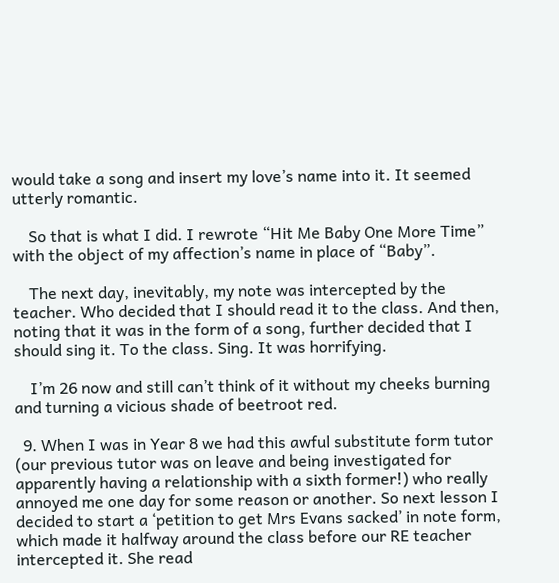would take a song and insert my love’s name into it. It seemed utterly romantic.

    So that is what I did. I rewrote “Hit Me Baby One More Time” with the object of my affection’s name in place of “Baby”.

    The next day, inevitably, my note was intercepted by the teacher. Who decided that I should read it to the class. And then, noting that it was in the form of a song, further decided that I should sing it. To the class. Sing. It was horrifying.

    I’m 26 now and still can’t think of it without my cheeks burning and turning a vicious shade of beetroot red.

  9. When I was in Year 8 we had this awful substitute form tutor (our previous tutor was on leave and being investigated for apparently having a relationship with a sixth former!) who really annoyed me one day for some reason or another. So next lesson I decided to start a ‘petition to get Mrs Evans sacked’ in note form, which made it halfway around the class before our RE teacher intercepted it. She read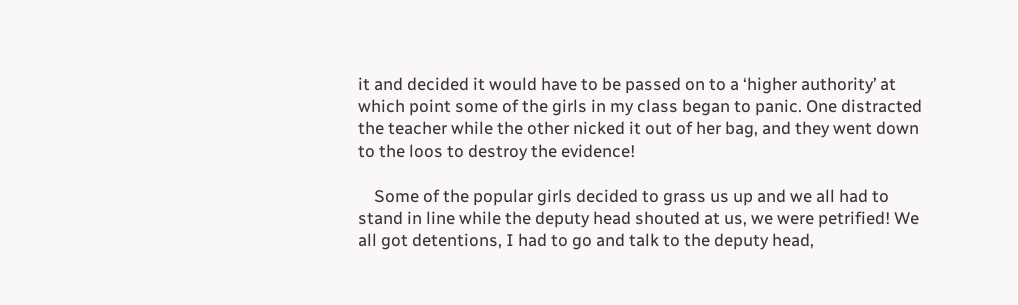it and decided it would have to be passed on to a ‘higher authority’ at which point some of the girls in my class began to panic. One distracted the teacher while the other nicked it out of her bag, and they went down to the loos to destroy the evidence!

    Some of the popular girls decided to grass us up and we all had to stand in line while the deputy head shouted at us, we were petrified! We all got detentions, I had to go and talk to the deputy head,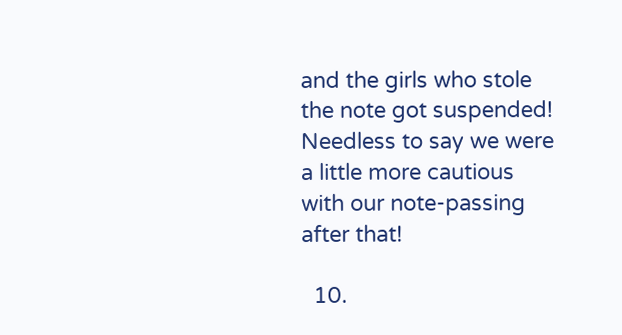and the girls who stole the note got suspended! Needless to say we were a little more cautious with our note-passing after that!

  10.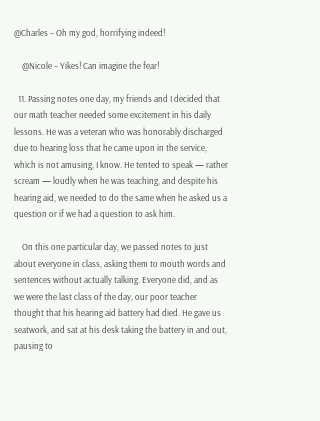@Charles – Oh my god, horrifying indeed!

    @Nicole – Yikes! Can imagine the fear!

  11. Passing notes one day, my friends and I decided that our math teacher needed some excitement in his daily lessons. He was a veteran who was honorably discharged due to hearing loss that he came upon in the service, which is not amusing, I know. He tented to speak — rather scream — loudly when he was teaching, and despite his hearing aid, we needed to do the same when he asked us a question or if we had a question to ask him.

    On this one particular day, we passed notes to just about everyone in class, asking them to mouth words and sentences without actually talking. Everyone did, and as we were the last class of the day, our poor teacher thought that his hearing aid battery had died. He gave us seatwork, and sat at his desk taking the battery in and out, pausing to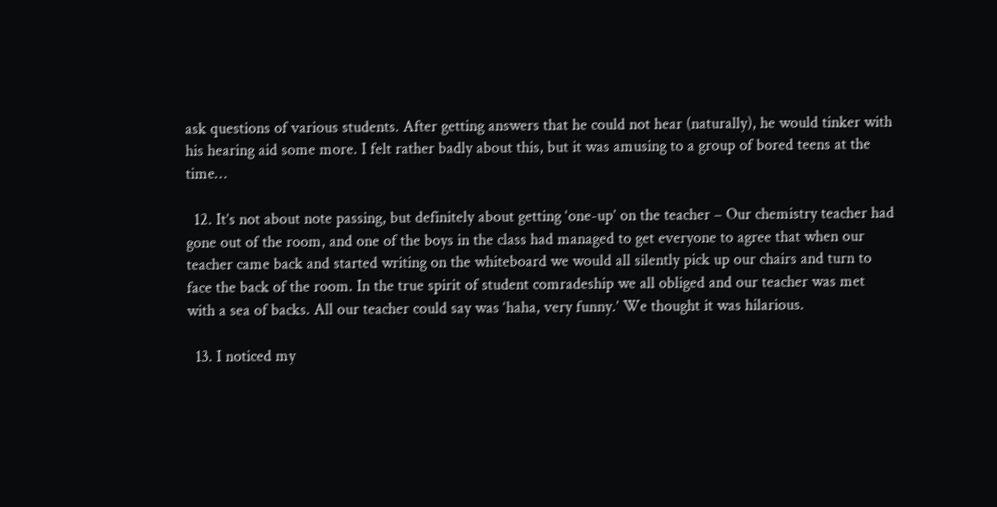ask questions of various students. After getting answers that he could not hear (naturally), he would tinker with his hearing aid some more. I felt rather badly about this, but it was amusing to a group of bored teens at the time…

  12. It’s not about note passing, but definitely about getting ‘one-up’ on the teacher – Our chemistry teacher had gone out of the room, and one of the boys in the class had managed to get everyone to agree that when our teacher came back and started writing on the whiteboard we would all silently pick up our chairs and turn to face the back of the room. In the true spirit of student comradeship we all obliged and our teacher was met with a sea of backs. All our teacher could say was ‘haha, very funny.’ We thought it was hilarious.

  13. I noticed my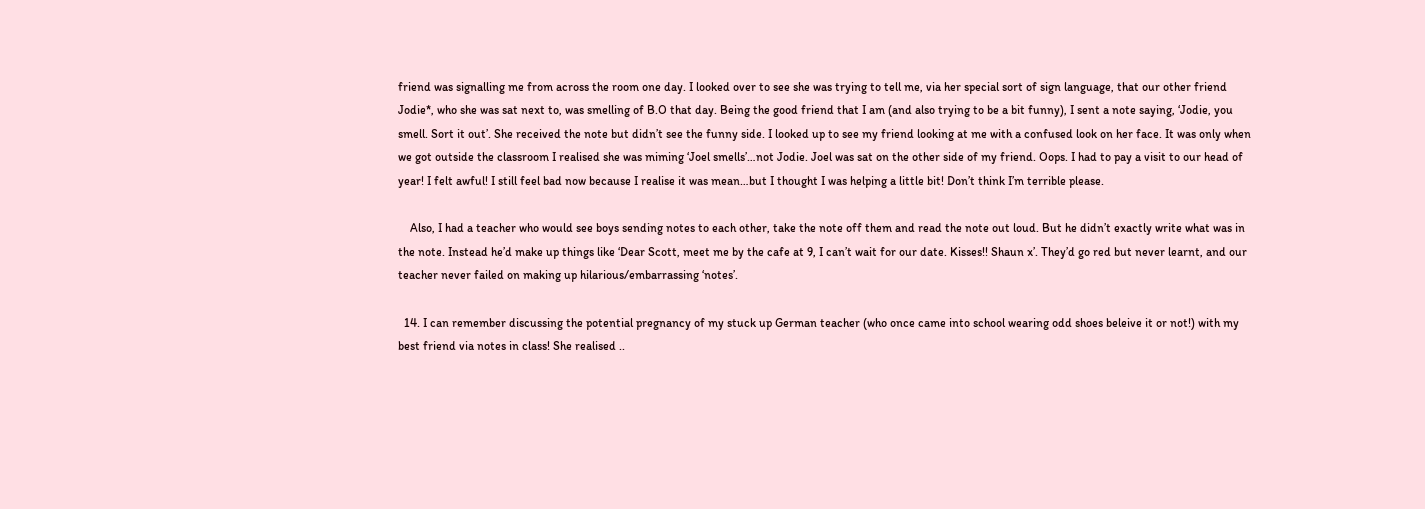friend was signalling me from across the room one day. I looked over to see she was trying to tell me, via her special sort of sign language, that our other friend Jodie*, who she was sat next to, was smelling of B.O that day. Being the good friend that I am (and also trying to be a bit funny), I sent a note saying, ‘Jodie, you smell. Sort it out’. She received the note but didn’t see the funny side. I looked up to see my friend looking at me with a confused look on her face. It was only when we got outside the classroom I realised she was miming ‘Joel smells’…not Jodie. Joel was sat on the other side of my friend. Oops. I had to pay a visit to our head of year! I felt awful! I still feel bad now because I realise it was mean…but I thought I was helping a little bit! Don’t think I’m terrible please.

    Also, I had a teacher who would see boys sending notes to each other, take the note off them and read the note out loud. But he didn’t exactly write what was in the note. Instead he’d make up things like ‘Dear Scott, meet me by the cafe at 9, I can’t wait for our date. Kisses!! Shaun x’. They’d go red but never learnt, and our teacher never failed on making up hilarious/embarrassing ‘notes’.

  14. I can remember discussing the potential pregnancy of my stuck up German teacher (who once came into school wearing odd shoes beleive it or not!) with my best friend via notes in class! She realised ..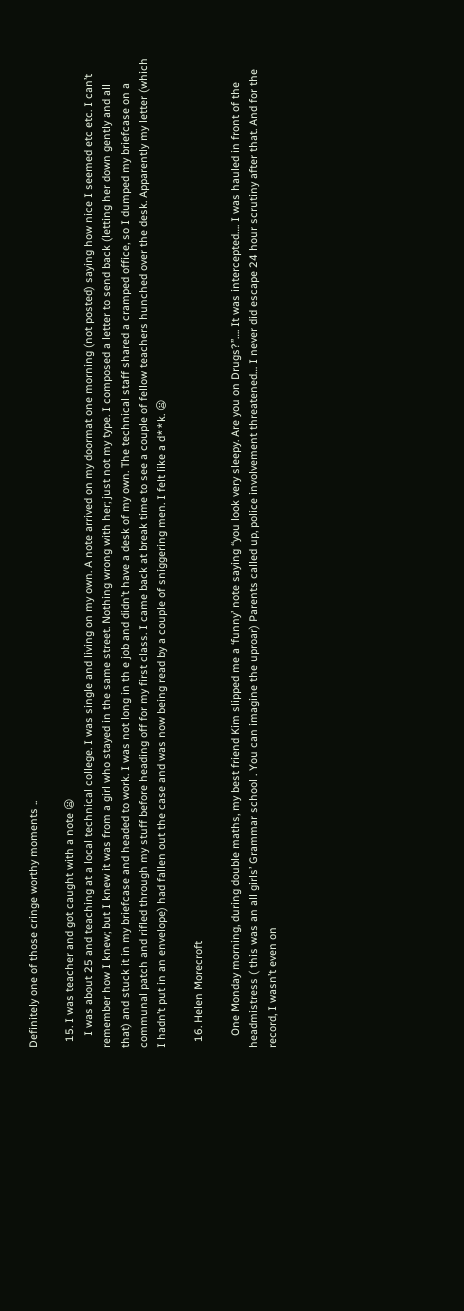Definitely one of those cringe worthy moments ..

  15. I was teacher and got caught with a note 😦
    I was about 25 and teaching at a local technical college. I was single and living on my own. A note arrived on my doormat one morning (not posted) saying how nice I seemed etc etc. I can’t remember how I knew; but I knew it was from a girl who stayed in the same street. Nothing wrong with her; just not my type. I composed a letter to send back (letting her down gently and all that) and stuck it in my briefcase and headed to work. I was not long in th e job and didn’t have a desk of my own. The technical staff shared a cramped office, so I dumped my briefcase on a communal patch and rifled through my stuff before heading off for my first class. I came back at break time to see a couple of fellow teachers hunched over the desk. Apparently my letter (which I hadn’t put in an envelope) had fallen out the case and was now being read by a couple of sniggering men. I felt like a d**k. 😦

  16. Helen Morecroft

    One Monday morning, during double maths, my best friend Kim slipped me a ‘funny’ note saying “you look very sleepy. Are you on Drugs?”…. It was intercepted…. I was hauled in front of the headmistress ( this was an all girls’ Grammar school . You can imagine the uproar) Parents called up, police involvement threatened… I never did escape 24 hour scrutiny after that. And for the record, I wasn’t even on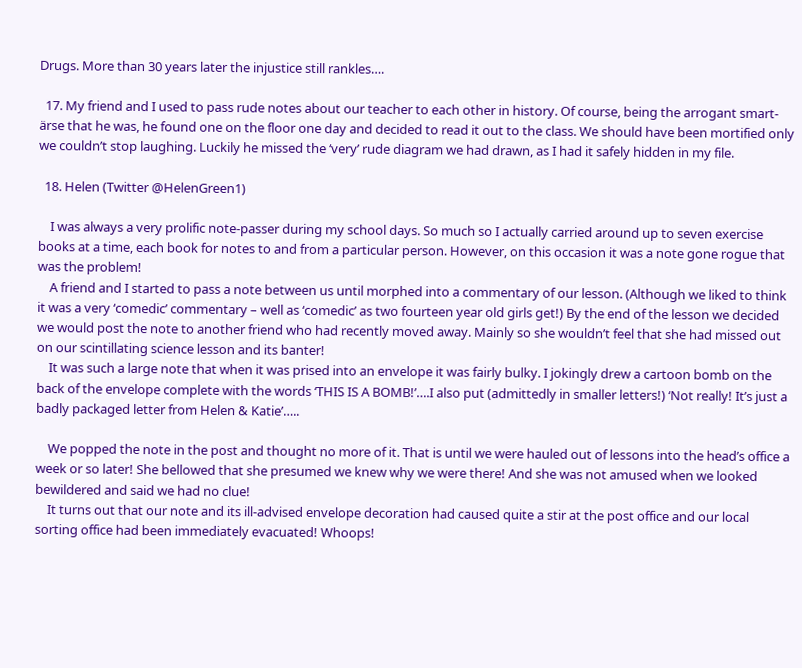Drugs. More than 30 years later the injustice still rankles….

  17. My friend and I used to pass rude notes about our teacher to each other in history. Of course, being the arrogant smart-ärse that he was, he found one on the floor one day and decided to read it out to the class. We should have been mortified only we couldn’t stop laughing. Luckily he missed the ‘very’ rude diagram we had drawn, as I had it safely hidden in my file.

  18. Helen (Twitter @HelenGreen1)

    I was always a very prolific note-passer during my school days. So much so I actually carried around up to seven exercise books at a time, each book for notes to and from a particular person. However, on this occasion it was a note gone rogue that was the problem!
    A friend and I started to pass a note between us until morphed into a commentary of our lesson. (Although we liked to think it was a very ‘comedic’ commentary – well as ‘comedic’ as two fourteen year old girls get!) By the end of the lesson we decided we would post the note to another friend who had recently moved away. Mainly so she wouldn’t feel that she had missed out on our scintillating science lesson and its banter!
    It was such a large note that when it was prised into an envelope it was fairly bulky. I jokingly drew a cartoon bomb on the back of the envelope complete with the words ‘THIS IS A BOMB!’….I also put (admittedly in smaller letters!) ‘Not really! It’s just a badly packaged letter from Helen & Katie’…..

    We popped the note in the post and thought no more of it. That is until we were hauled out of lessons into the head’s office a week or so later! She bellowed that she presumed we knew why we were there! And she was not amused when we looked bewildered and said we had no clue!
    It turns out that our note and its ill-advised envelope decoration had caused quite a stir at the post office and our local sorting office had been immediately evacuated! Whoops!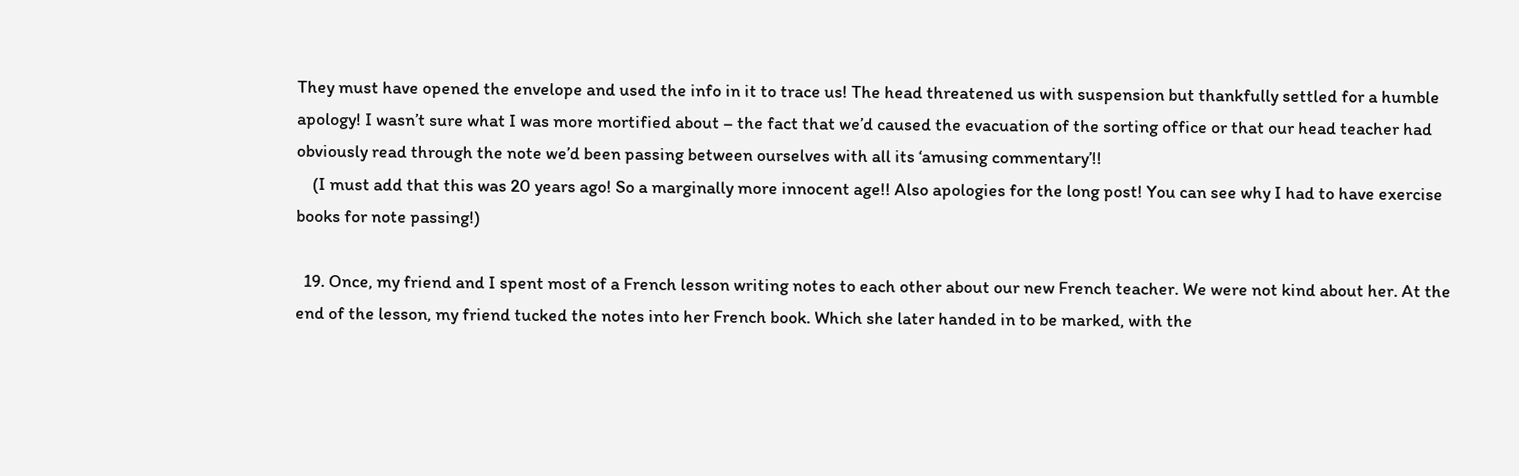They must have opened the envelope and used the info in it to trace us! The head threatened us with suspension but thankfully settled for a humble apology! I wasn’t sure what I was more mortified about – the fact that we’d caused the evacuation of the sorting office or that our head teacher had obviously read through the note we’d been passing between ourselves with all its ‘amusing commentary’!!
    (I must add that this was 20 years ago! So a marginally more innocent age!! Also apologies for the long post! You can see why I had to have exercise books for note passing!)

  19. Once, my friend and I spent most of a French lesson writing notes to each other about our new French teacher. We were not kind about her. At the end of the lesson, my friend tucked the notes into her French book. Which she later handed in to be marked, with the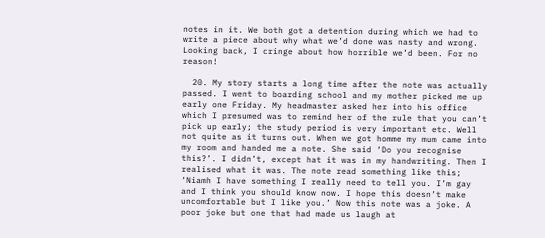notes in it. We both got a detention during which we had to write a piece about why what we’d done was nasty and wrong. Looking back, I cringe about how horrible we’d been. For no reason!

  20. My story starts a long time after the note was actually passed. I went to boarding school and my mother picked me up early one Friday. My headmaster asked her into his office which I presumed was to remind her of the rule that you can’t pick up early; the study period is very important etc. Well not quite as it turns out. When we got homme my mum came into my room and handed me a note. She said ‘Do you recognise this?’. I didn’t, except hat it was in my handwriting. Then I realised what it was. The note read something like this; ‘Niamh I have something I really need to tell you. I’m gay and I think you should know now. I hope this doesn’t make uncomfortable but I like you.’ Now this note was a joke. A poor joke but one that had made us laugh at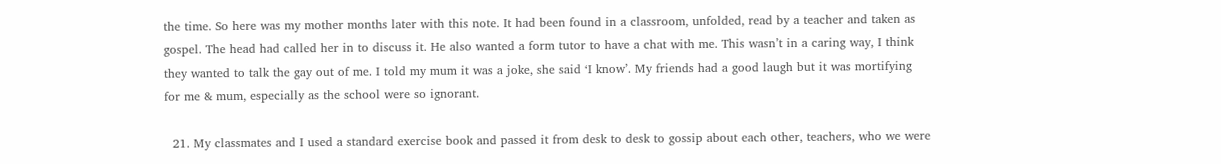the time. So here was my mother months later with this note. It had been found in a classroom, unfolded, read by a teacher and taken as gospel. The head had called her in to discuss it. He also wanted a form tutor to have a chat with me. This wasn’t in a caring way, I think they wanted to talk the gay out of me. I told my mum it was a joke, she said ‘I know’. My friends had a good laugh but it was mortifying for me & mum, especially as the school were so ignorant.

  21. My classmates and I used a standard exercise book and passed it from desk to desk to gossip about each other, teachers, who we were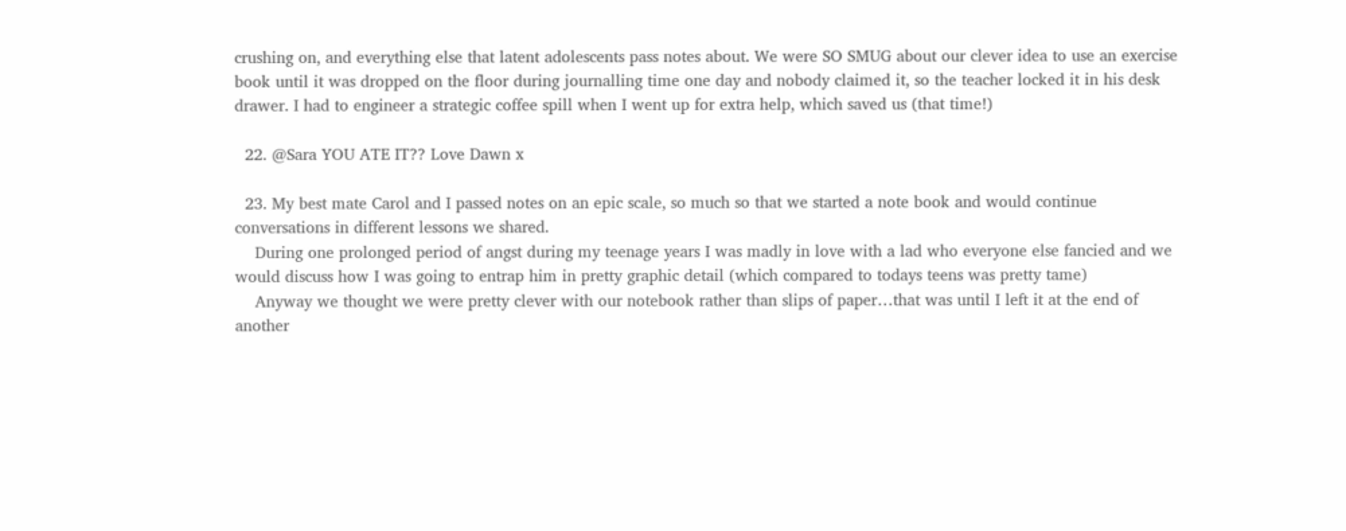crushing on, and everything else that latent adolescents pass notes about. We were SO SMUG about our clever idea to use an exercise book until it was dropped on the floor during journalling time one day and nobody claimed it, so the teacher locked it in his desk drawer. I had to engineer a strategic coffee spill when I went up for extra help, which saved us (that time!)

  22. @Sara YOU ATE IT?? Love Dawn x

  23. My best mate Carol and I passed notes on an epic scale, so much so that we started a note book and would continue conversations in different lessons we shared.
    During one prolonged period of angst during my teenage years I was madly in love with a lad who everyone else fancied and we would discuss how I was going to entrap him in pretty graphic detail (which compared to todays teens was pretty tame)
    Anyway we thought we were pretty clever with our notebook rather than slips of paper…that was until I left it at the end of another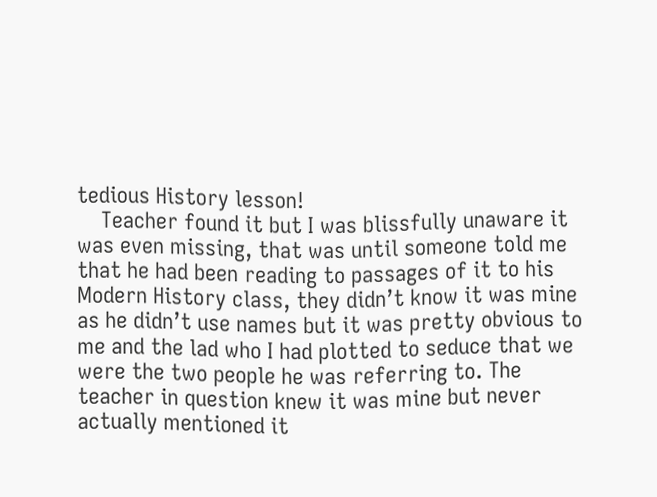tedious History lesson!
    Teacher found it but I was blissfully unaware it was even missing, that was until someone told me that he had been reading to passages of it to his Modern History class, they didn’t know it was mine as he didn’t use names but it was pretty obvious to me and the lad who I had plotted to seduce that we were the two people he was referring to. The teacher in question knew it was mine but never actually mentioned it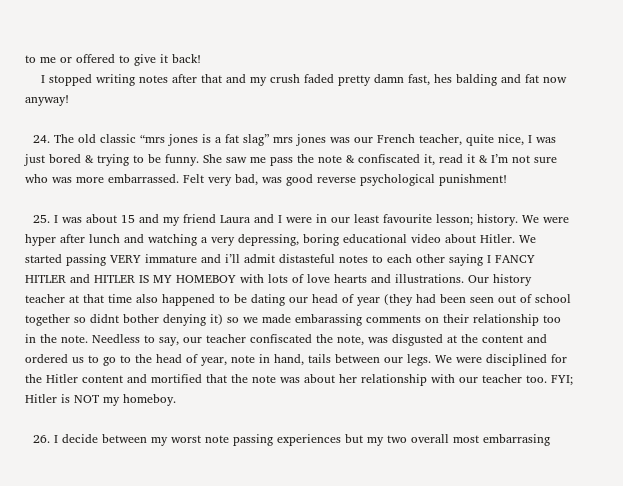to me or offered to give it back!
    I stopped writing notes after that and my crush faded pretty damn fast, hes balding and fat now anyway!

  24. The old classic “mrs jones is a fat slag” mrs jones was our French teacher, quite nice, I was just bored & trying to be funny. She saw me pass the note & confiscated it, read it & I’m not sure who was more embarrassed. Felt very bad, was good reverse psychological punishment!

  25. I was about 15 and my friend Laura and I were in our least favourite lesson; history. We were hyper after lunch and watching a very depressing, boring educational video about Hitler. We started passing VERY immature and i’ll admit distasteful notes to each other saying I FANCY HITLER and HITLER IS MY HOMEBOY with lots of love hearts and illustrations. Our history teacher at that time also happened to be dating our head of year (they had been seen out of school together so didnt bother denying it) so we made embarassing comments on their relationship too in the note. Needless to say, our teacher confiscated the note, was disgusted at the content and ordered us to go to the head of year, note in hand, tails between our legs. We were disciplined for the Hitler content and mortified that the note was about her relationship with our teacher too. FYI; Hitler is NOT my homeboy.

  26. I decide between my worst note passing experiences but my two overall most embarrasing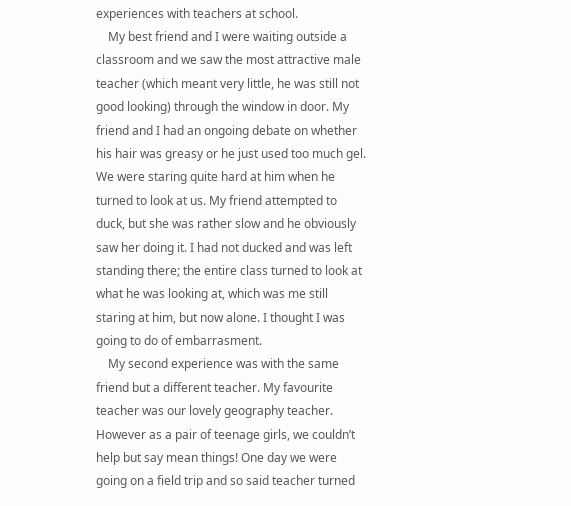experiences with teachers at school.
    My best friend and I were waiting outside a classroom and we saw the most attractive male teacher (which meant very little, he was still not good looking) through the window in door. My friend and I had an ongoing debate on whether his hair was greasy or he just used too much gel. We were staring quite hard at him when he turned to look at us. My friend attempted to duck, but she was rather slow and he obviously saw her doing it. I had not ducked and was left standing there; the entire class turned to look at what he was looking at, which was me still staring at him, but now alone. I thought I was going to do of embarrasment.
    My second experience was with the same friend but a different teacher. My favourite teacher was our lovely geography teacher. However as a pair of teenage girls, we couldn’t help but say mean things! One day we were going on a field trip and so said teacher turned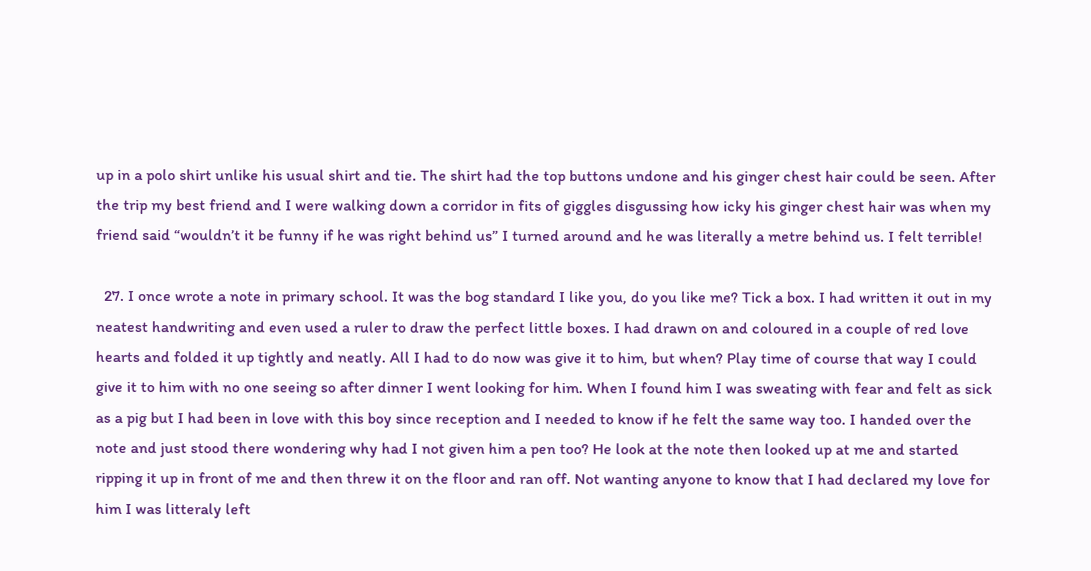up in a polo shirt unlike his usual shirt and tie. The shirt had the top buttons undone and his ginger chest hair could be seen. After the trip my best friend and I were walking down a corridor in fits of giggles disgussing how icky his ginger chest hair was when my friend said “wouldn’t it be funny if he was right behind us” I turned around and he was literally a metre behind us. I felt terrible!

  27. I once wrote a note in primary school. It was the bog standard I like you, do you like me? Tick a box. I had written it out in my neatest handwriting and even used a ruler to draw the perfect little boxes. I had drawn on and coloured in a couple of red love hearts and folded it up tightly and neatly. All I had to do now was give it to him, but when? Play time of course that way I could give it to him with no one seeing so after dinner I went looking for him. When I found him I was sweating with fear and felt as sick as a pig but I had been in love with this boy since reception and I needed to know if he felt the same way too. I handed over the note and just stood there wondering why had I not given him a pen too? He look at the note then looked up at me and started ripping it up in front of me and then threw it on the floor and ran off. Not wanting anyone to know that I had declared my love for him I was litteraly left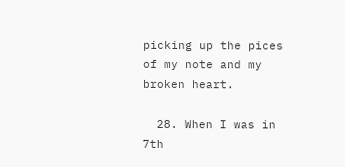picking up the pices of my note and my broken heart.

  28. When I was in 7th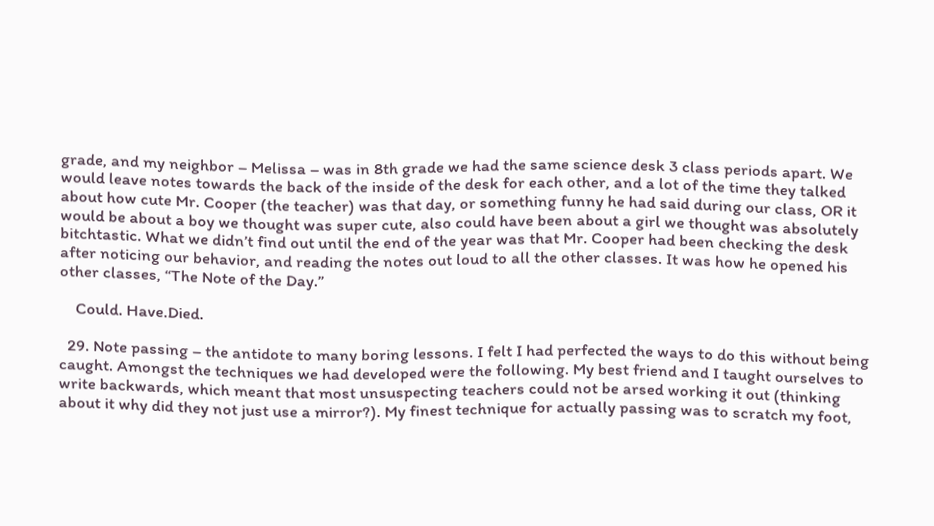grade, and my neighbor – Melissa – was in 8th grade we had the same science desk 3 class periods apart. We would leave notes towards the back of the inside of the desk for each other, and a lot of the time they talked about how cute Mr. Cooper (the teacher) was that day, or something funny he had said during our class, OR it would be about a boy we thought was super cute, also could have been about a girl we thought was absolutely bitchtastic. What we didn’t find out until the end of the year was that Mr. Cooper had been checking the desk after noticing our behavior, and reading the notes out loud to all the other classes. It was how he opened his other classes, “The Note of the Day.”

    Could. Have.Died.

  29. Note passing – the antidote to many boring lessons. I felt I had perfected the ways to do this without being caught. Amongst the techniques we had developed were the following. My best friend and I taught ourselves to write backwards, which meant that most unsuspecting teachers could not be arsed working it out (thinking about it why did they not just use a mirror?). My finest technique for actually passing was to scratch my foot,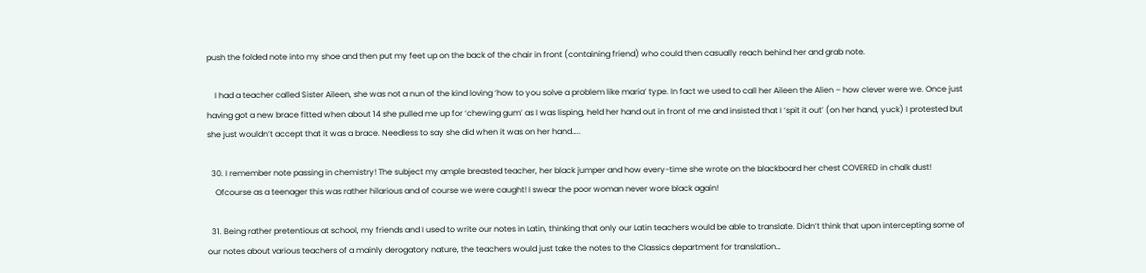push the folded note into my shoe and then put my feet up on the back of the chair in front (containing friend) who could then casually reach behind her and grab note.

    I had a teacher called Sister Aileen, she was not a nun of the kind loving ‘how to you solve a problem like maria’ type. In fact we used to call her Aileen the Alien – how clever were we. Once just having got a new brace fitted when about 14 she pulled me up for ‘chewing gum’ as I was lisping, held her hand out in front of me and insisted that I ‘spit it out’ (on her hand, yuck) I protested but she just wouldn’t accept that it was a brace. Needless to say she did when it was on her hand…..

  30. I remember note passing in chemistry! The subject my ample breasted teacher, her black jumper and how every-time she wrote on the blackboard her chest COVERED in chalk dust!
    Ofcourse as a teenager this was rather hilarious and of course we were caught! I swear the poor woman never wore black again!

  31. Being rather pretentious at school, my friends and I used to write our notes in Latin, thinking that only our Latin teachers would be able to translate. Didn’t think that upon intercepting some of our notes about various teachers of a mainly derogatory nature, the teachers would just take the notes to the Classics department for translation…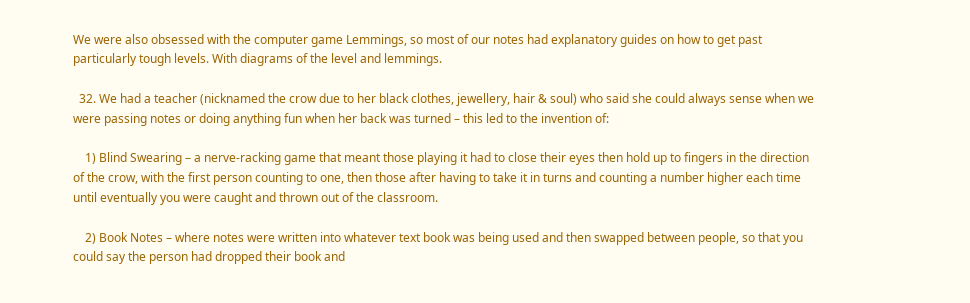We were also obsessed with the computer game Lemmings, so most of our notes had explanatory guides on how to get past particularly tough levels. With diagrams of the level and lemmings.

  32. We had a teacher (nicknamed the crow due to her black clothes, jewellery, hair & soul) who said she could always sense when we were passing notes or doing anything fun when her back was turned – this led to the invention of:

    1) Blind Swearing – a nerve-racking game that meant those playing it had to close their eyes then hold up to fingers in the direction of the crow, with the first person counting to one, then those after having to take it in turns and counting a number higher each time until eventually you were caught and thrown out of the classroom.

    2) Book Notes – where notes were written into whatever text book was being used and then swapped between people, so that you could say the person had dropped their book and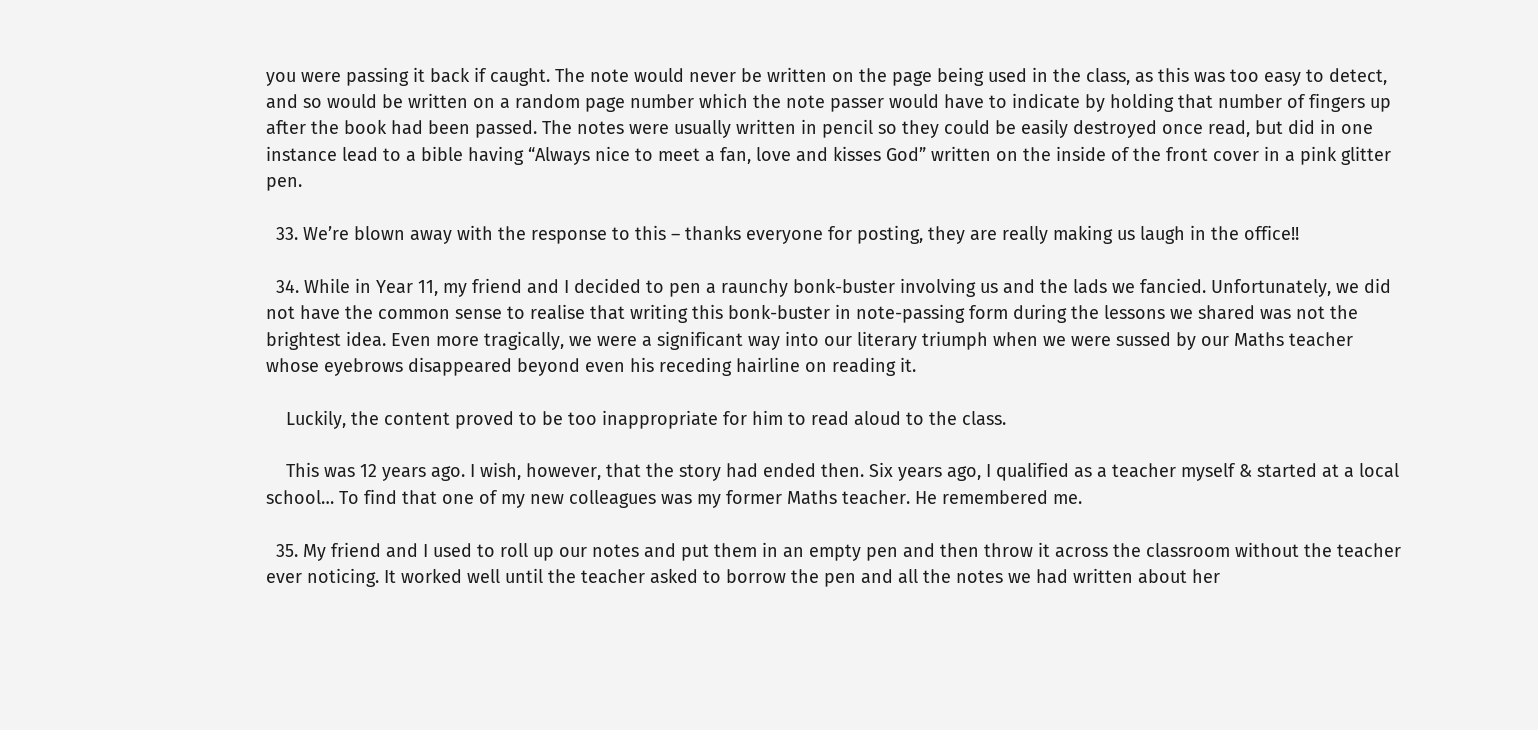you were passing it back if caught. The note would never be written on the page being used in the class, as this was too easy to detect, and so would be written on a random page number which the note passer would have to indicate by holding that number of fingers up after the book had been passed. The notes were usually written in pencil so they could be easily destroyed once read, but did in one instance lead to a bible having “Always nice to meet a fan, love and kisses God” written on the inside of the front cover in a pink glitter pen.

  33. We’re blown away with the response to this – thanks everyone for posting, they are really making us laugh in the office!!

  34. While in Year 11, my friend and I decided to pen a raunchy bonk-buster involving us and the lads we fancied. Unfortunately, we did not have the common sense to realise that writing this bonk-buster in note-passing form during the lessons we shared was not the brightest idea. Even more tragically, we were a significant way into our literary triumph when we were sussed by our Maths teacher whose eyebrows disappeared beyond even his receding hairline on reading it.

    Luckily, the content proved to be too inappropriate for him to read aloud to the class.

    This was 12 years ago. I wish, however, that the story had ended then. Six years ago, I qualified as a teacher myself & started at a local school… To find that one of my new colleagues was my former Maths teacher. He remembered me.

  35. My friend and I used to roll up our notes and put them in an empty pen and then throw it across the classroom without the teacher ever noticing. It worked well until the teacher asked to borrow the pen and all the notes we had written about her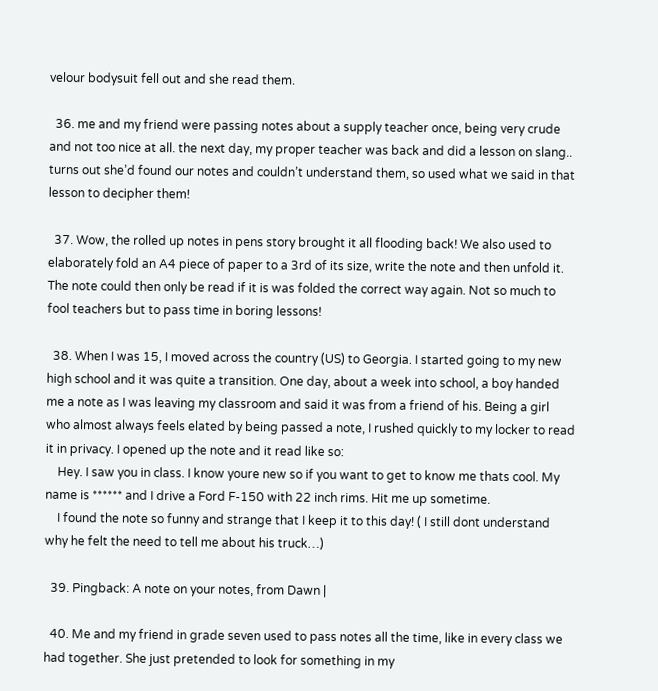velour bodysuit fell out and she read them.

  36. me and my friend were passing notes about a supply teacher once, being very crude and not too nice at all. the next day, my proper teacher was back and did a lesson on slang.. turns out she’d found our notes and couldn’t understand them, so used what we said in that lesson to decipher them!

  37. Wow, the rolled up notes in pens story brought it all flooding back! We also used to elaborately fold an A4 piece of paper to a 3rd of its size, write the note and then unfold it. The note could then only be read if it is was folded the correct way again. Not so much to fool teachers but to pass time in boring lessons!

  38. When I was 15, I moved across the country (US) to Georgia. I started going to my new high school and it was quite a transition. One day, about a week into school, a boy handed me a note as I was leaving my classroom and said it was from a friend of his. Being a girl who almost always feels elated by being passed a note, I rushed quickly to my locker to read it in privacy. I opened up the note and it read like so:
    Hey. I saw you in class. I know youre new so if you want to get to know me thats cool. My name is ****** and I drive a Ford F-150 with 22 inch rims. Hit me up sometime.
    I found the note so funny and strange that I keep it to this day! ( I still dont understand why he felt the need to tell me about his truck…)

  39. Pingback: A note on your notes, from Dawn |

  40. Me and my friend in grade seven used to pass notes all the time, like in every class we had together. She just pretended to look for something in my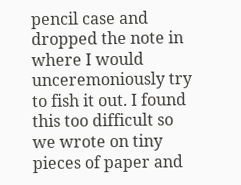pencil case and dropped the note in where I would unceremoniously try to fish it out. I found this too difficult so we wrote on tiny pieces of paper and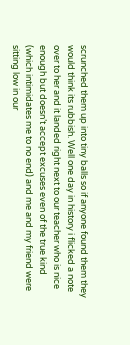scrunched them up into tiny balls so if anyone found them they would think its rubbish. Well one day in history i flicked a note over to her and it landed right next to our teacher who is nice enough but doesn’t accept excuses even of the true kind (which intimidates me to no end) and me and my friend were sitting low in our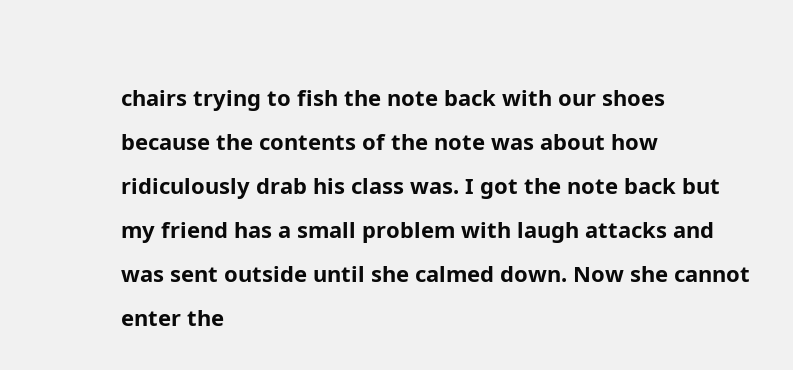chairs trying to fish the note back with our shoes because the contents of the note was about how ridiculously drab his class was. I got the note back but my friend has a small problem with laugh attacks and was sent outside until she calmed down. Now she cannot enter the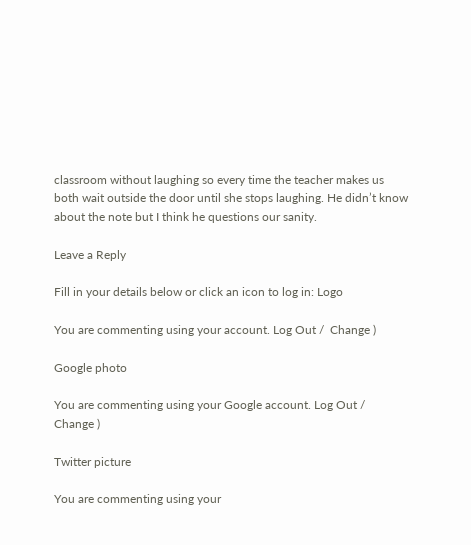classroom without laughing so every time the teacher makes us both wait outside the door until she stops laughing. He didn’t know about the note but I think he questions our sanity.

Leave a Reply

Fill in your details below or click an icon to log in: Logo

You are commenting using your account. Log Out /  Change )

Google photo

You are commenting using your Google account. Log Out /  Change )

Twitter picture

You are commenting using your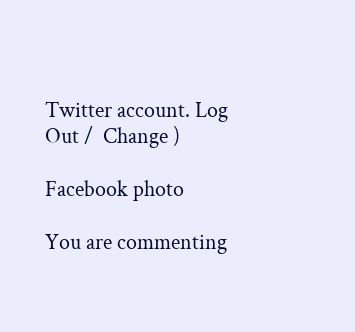Twitter account. Log Out /  Change )

Facebook photo

You are commenting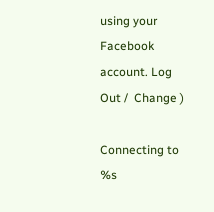using your Facebook account. Log Out /  Change )

Connecting to %s